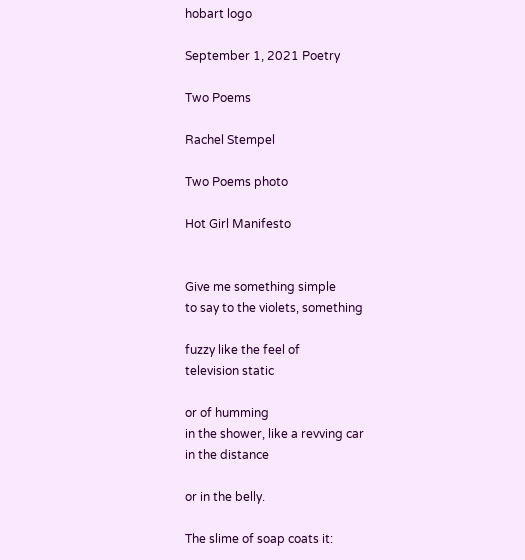hobart logo

September 1, 2021 Poetry

Two Poems

Rachel Stempel

Two Poems photo

Hot Girl Manifesto


Give me something simple
to say to the violets, something

fuzzy like the feel of
television static

or of humming
in the shower, like a revving car
in the distance

or in the belly.

The slime of soap coats it: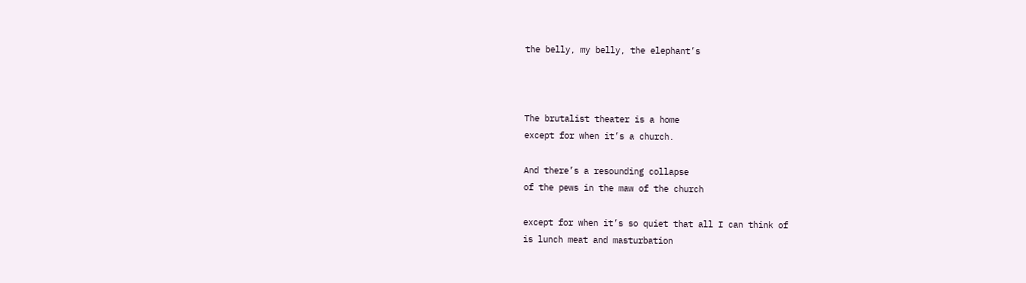the belly, my belly, the elephant’s



The brutalist theater is a home
except for when it’s a church.

And there’s a resounding collapse
of the pews in the maw of the church

except for when it’s so quiet that all I can think of
is lunch meat and masturbation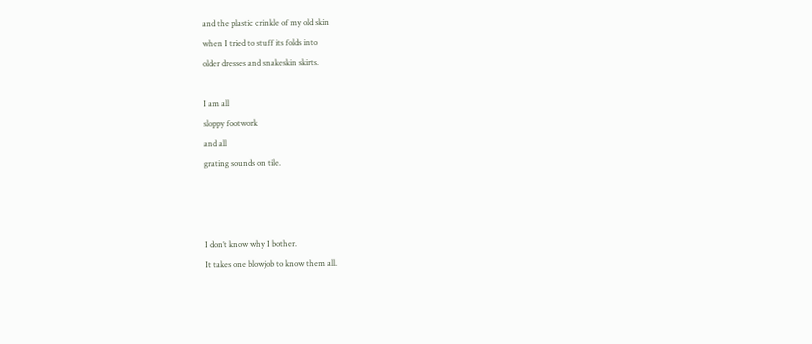and the plastic crinkle of my old skin
when I tried to stuff its folds into
older dresses and snakeskin skirts.

I am all
sloppy footwork
and all
grating sounds on tile.



I don’t know why I bother.
It takes one blowjob to know them all.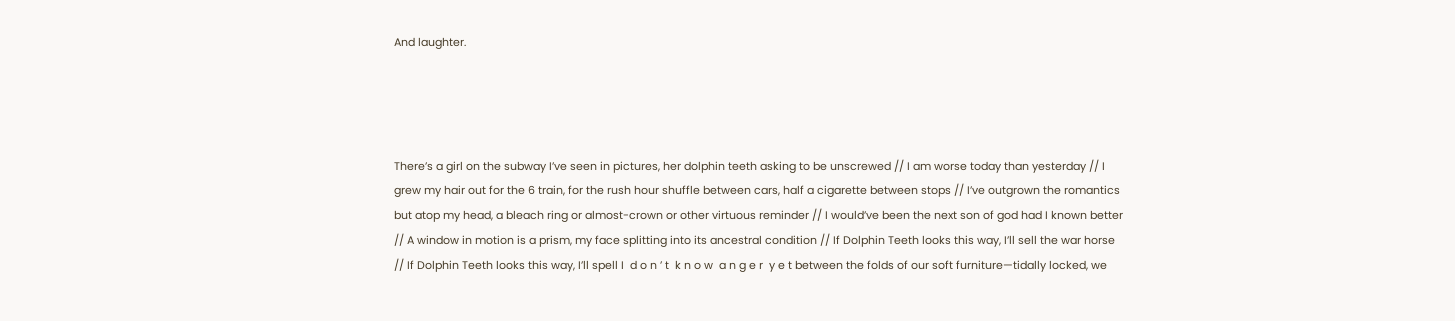And laughter.




There’s a girl on the subway I’ve seen in pictures, her dolphin teeth asking to be unscrewed // I am worse today than yesterday // I grew my hair out for the 6 train, for the rush hour shuffle between cars, half a cigarette between stops // I’ve outgrown the romantics but atop my head, a bleach ring or almost-crown or other virtuous reminder // I would’ve been the next son of god had I known better // A window in motion is a prism, my face splitting into its ancestral condition // If Dolphin Teeth looks this way, I’ll sell the war horse // If Dolphin Teeth looks this way, I’ll spell I  d o n ’ t  k n o w  a n g e r  y e t between the folds of our soft furniture—tidally locked, we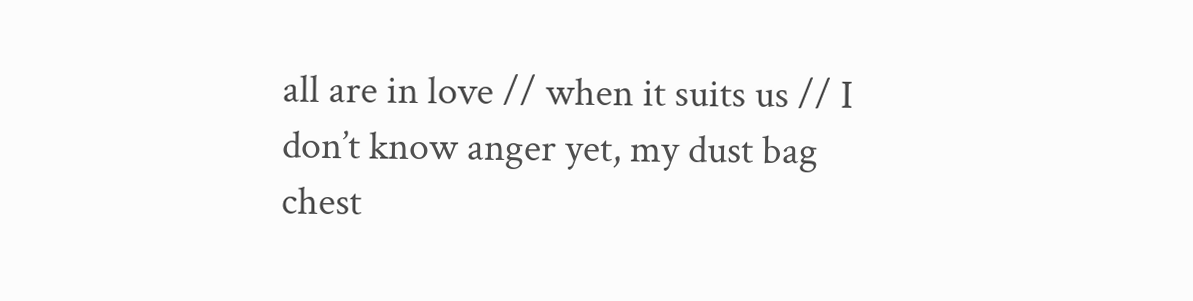all are in love // when it suits us // I don’t know anger yet, my dust bag chest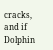cracks, and if Dolphin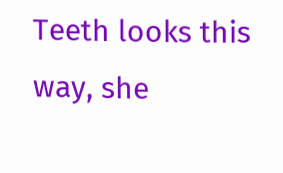Teeth looks this way, she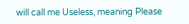will call me Useless, meaning Please